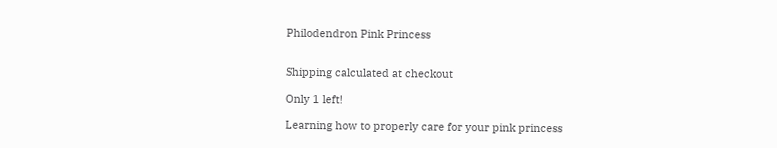Philodendron Pink Princess


Shipping calculated at checkout

Only 1 left!

Learning how to properly care for your pink princess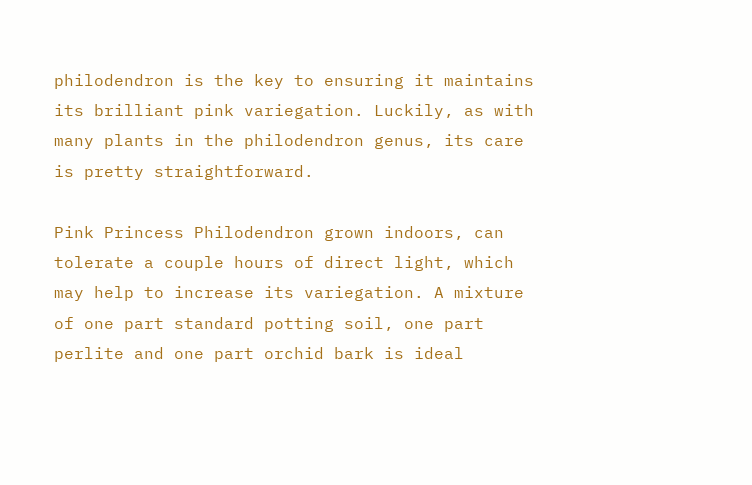philodendron is the key to ensuring it maintains its brilliant pink variegation. Luckily, as with many plants in the philodendron genus, its care is pretty straightforward.

Pink Princess Philodendron grown indoors, can tolerate a couple hours of direct light, which may help to increase its variegation. A mixture of one part standard potting soil, one part perlite and one part orchid bark is ideal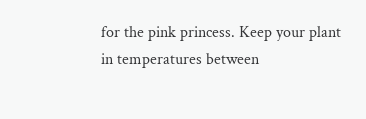for the pink princess. Keep your plant in temperatures between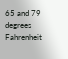65 and 79 degrees Fahrenheit